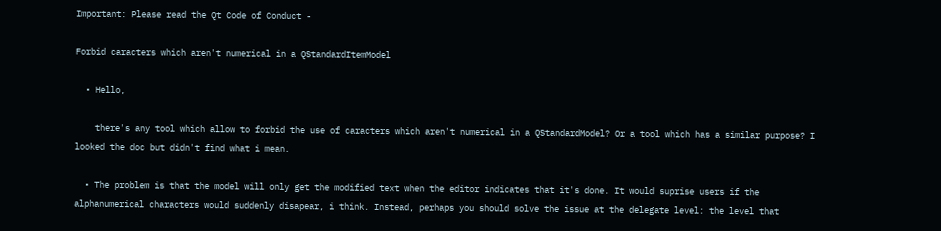Important: Please read the Qt Code of Conduct -

Forbid caracters which aren't numerical in a QStandardItemModel

  • Hello,

    there's any tool which allow to forbid the use of caracters which aren't numerical in a QStandardModel? Or a tool which has a similar purpose? I looked the doc but didn't find what i mean.

  • The problem is that the model will only get the modified text when the editor indicates that it's done. It would suprise users if the alphanumerical characters would suddenly disapear, i think. Instead, perhaps you should solve the issue at the delegate level: the level that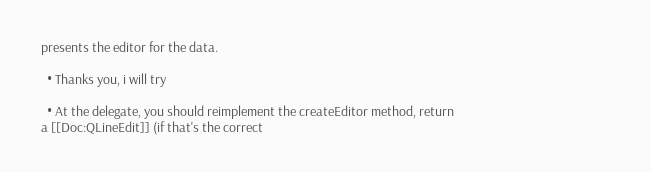presents the editor for the data.

  • Thanks you, i will try

  • At the delegate, you should reimplement the createEditor method, return a [[Doc:QLineEdit]] (if that's the correct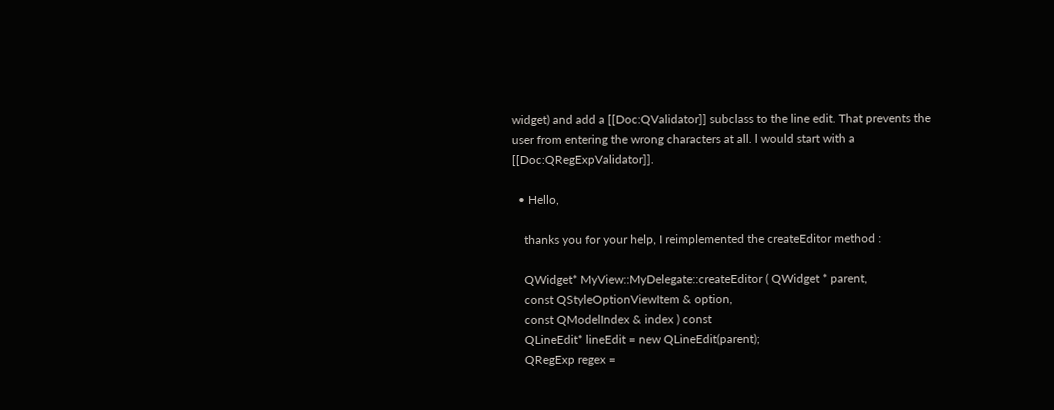widget) and add a [[Doc:QValidator]] subclass to the line edit. That prevents the user from entering the wrong characters at all. l would start with a [[Doc:QRegExpValidator]].

  • Hello,

    thanks you for your help, I reimplemented the createEditor method :

    QWidget* MyView::MyDelegate::createEditor ( QWidget * parent,
    const QStyleOptionViewItem & option,
    const QModelIndex & index ) const
    QLineEdit* lineEdit = new QLineEdit(parent);
    QRegExp regex =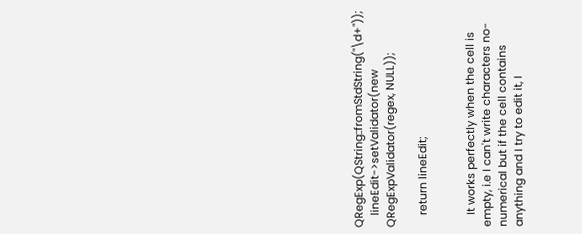QRegExp(QString::fromStdString("\d+"));
    lineEdit->setValidator(new QRegExpValidator(regex, NULL));

    return lineEdit;


    It works perfectly when the cell is empty, i.e I can't write characters no-numerical but if the cell contains anything and I try to edit it, I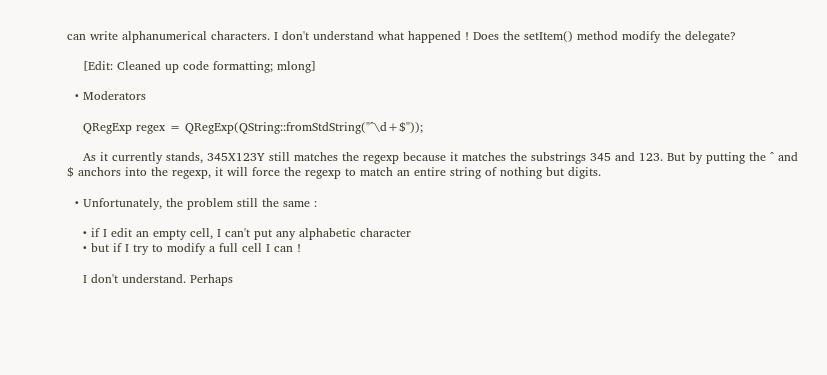can write alphanumerical characters. I don't understand what happened ! Does the setItem() method modify the delegate?

    [Edit: Cleaned up code formatting; mlong]

  • Moderators

    QRegExp regex = QRegExp(QString::fromStdString("^\d+$"));

    As it currently stands, 345X123Y still matches the regexp because it matches the substrings 345 and 123. But by putting the ^ and $ anchors into the regexp, it will force the regexp to match an entire string of nothing but digits.

  • Unfortunately, the problem still the same :

    • if I edit an empty cell, I can't put any alphabetic character
    • but if I try to modify a full cell I can !

    I don't understand. Perhaps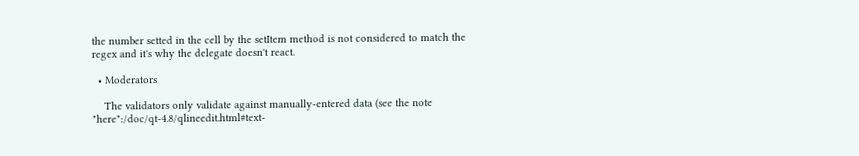the number setted in the cell by the setItem method is not considered to match the regex and it's why the delegate doesn't react.

  • Moderators

    The validators only validate against manually-entered data (see the note "here":/doc/qt-4.8/qlineedit.html#text-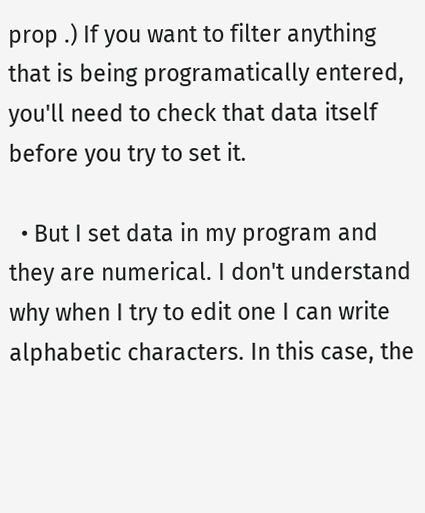prop .) If you want to filter anything that is being programatically entered, you'll need to check that data itself before you try to set it.

  • But I set data in my program and they are numerical. I don't understand why when I try to edit one I can write alphabetic characters. In this case, the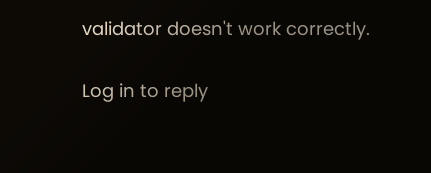validator doesn't work correctly.

Log in to reply